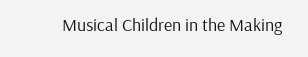Musical Children in the Making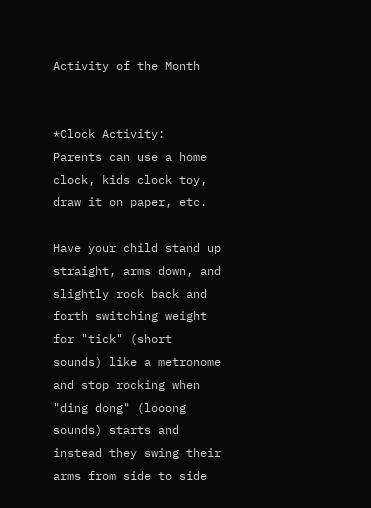Activity of the Month


*Clock Activity:  Parents can use a home clock, kids clock toy, draw it on paper, etc.

Have your child stand up straight, arms down, and slightly rock back and forth switching weight for "tick" (short sounds) like a metronome and stop rocking when "ding dong" (looong sounds) starts and instead they swing their arms from side to side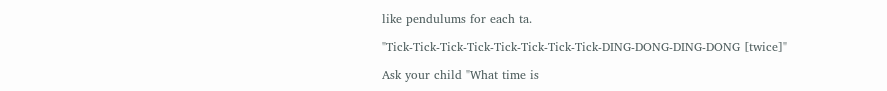like pendulums for each ta.

"Tick-Tick-Tick-Tick-Tick-Tick-Tick-Tick-DING-DONG-DING-DONG [twice]"

Ask your child "What time is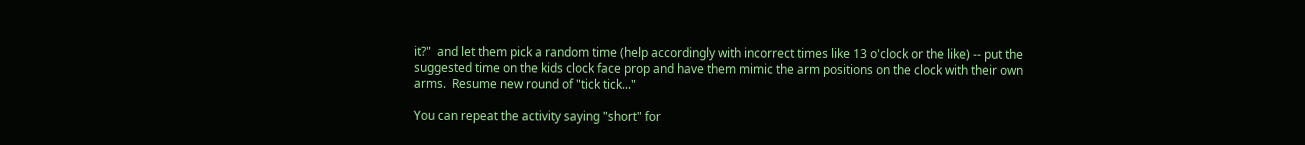it?"  and let them pick a random time (help accordingly with incorrect times like 13 o'clock or the like) -- put the suggested time on the kids clock face prop and have them mimic the arm positions on the clock with their own arms.  Resume new round of "tick tick..."

You can repeat the activity saying "short" for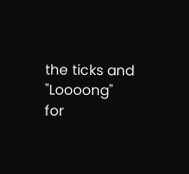the ticks and "Loooong" for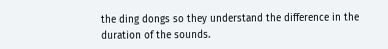the ding dongs so they understand the difference in the duration of the sounds.